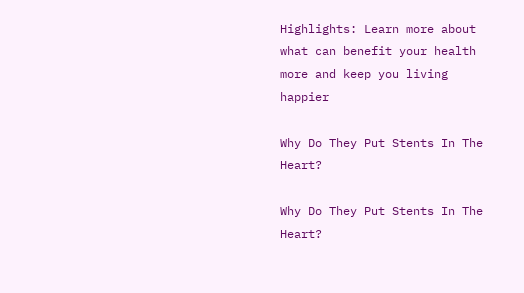Highlights: Learn more about what can benefit your health more and keep you living happier

Why Do They Put Stents In The Heart?

Why Do They Put Stents In The Heart?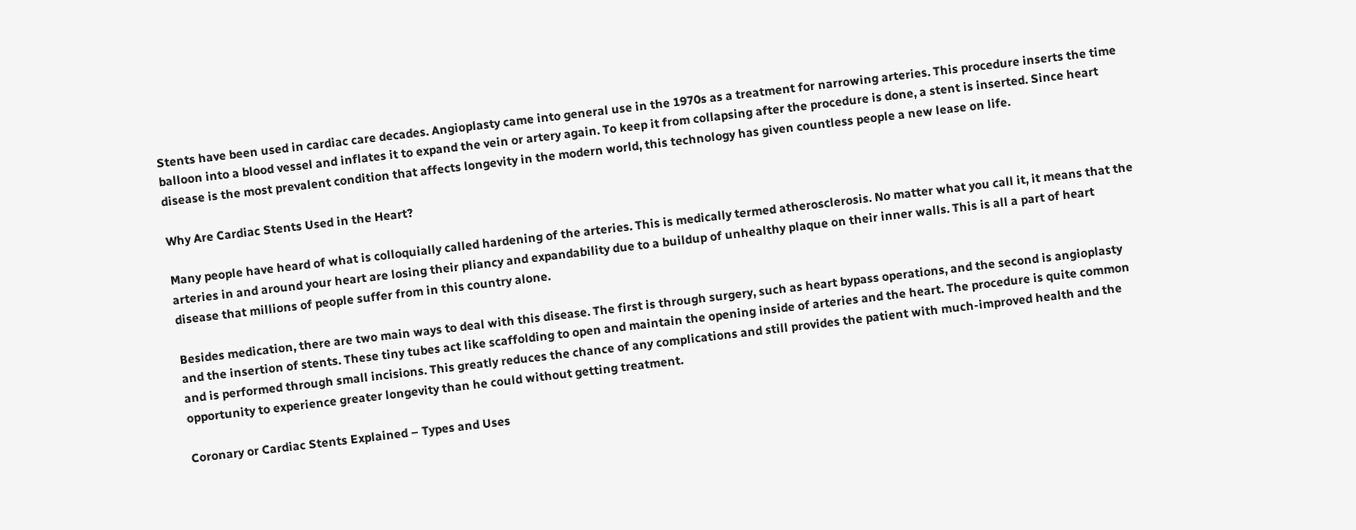Stents have been used in cardiac care decades. Angioplasty came into general use in the 1970s as a treatment for narrowing arteries. This procedure inserts the time balloon into a blood vessel and inflates it to expand the vein or artery again. To keep it from collapsing after the procedure is done, a stent is inserted. Since heart disease is the most prevalent condition that affects longevity in the modern world, this technology has given countless people a new lease on life.

Why Are Cardiac Stents Used in the Heart?

Many people have heard of what is colloquially called hardening of the arteries. This is medically termed atherosclerosis. No matter what you call it, it means that the arteries in and around your heart are losing their pliancy and expandability due to a buildup of unhealthy plaque on their inner walls. This is all a part of heart disease that millions of people suffer from in this country alone.

Besides medication, there are two main ways to deal with this disease. The first is through surgery, such as heart bypass operations, and the second is angioplasty and the insertion of stents. These tiny tubes act like scaffolding to open and maintain the opening inside of arteries and the heart. The procedure is quite common and is performed through small incisions. This greatly reduces the chance of any complications and still provides the patient with much-improved health and the opportunity to experience greater longevity than he could without getting treatment.

Coronary or Cardiac Stents Explained – Types and Uses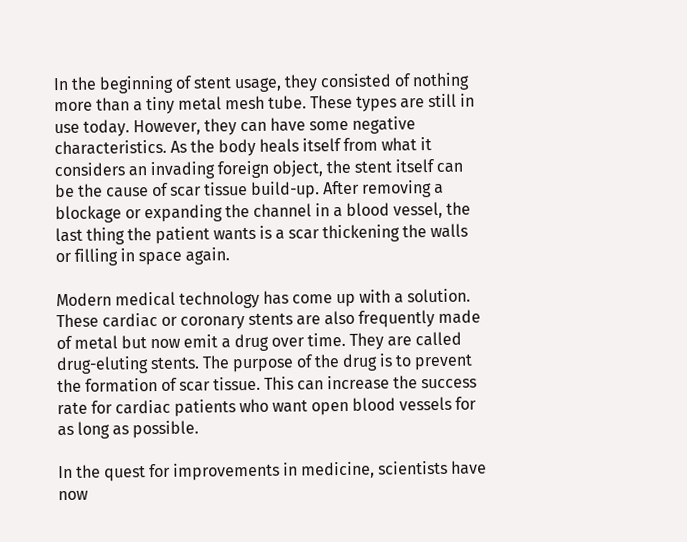In the beginning of stent usage, they consisted of nothing more than a tiny metal mesh tube. These types are still in use today. However, they can have some negative characteristics. As the body heals itself from what it considers an invading foreign object, the stent itself can be the cause of scar tissue build-up. After removing a blockage or expanding the channel in a blood vessel, the last thing the patient wants is a scar thickening the walls or filling in space again.

Modern medical technology has come up with a solution. These cardiac or coronary stents are also frequently made of metal but now emit a drug over time. They are called drug-eluting stents. The purpose of the drug is to prevent the formation of scar tissue. This can increase the success rate for cardiac patients who want open blood vessels for as long as possible.

In the quest for improvements in medicine, scientists have now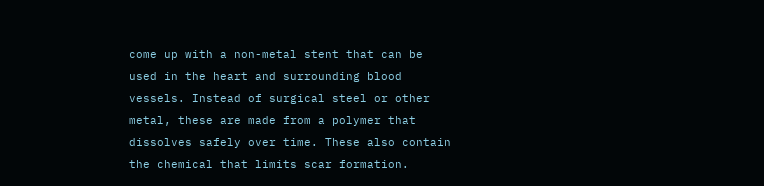come up with a non-metal stent that can be used in the heart and surrounding blood vessels. Instead of surgical steel or other metal, these are made from a polymer that dissolves safely over time. These also contain the chemical that limits scar formation.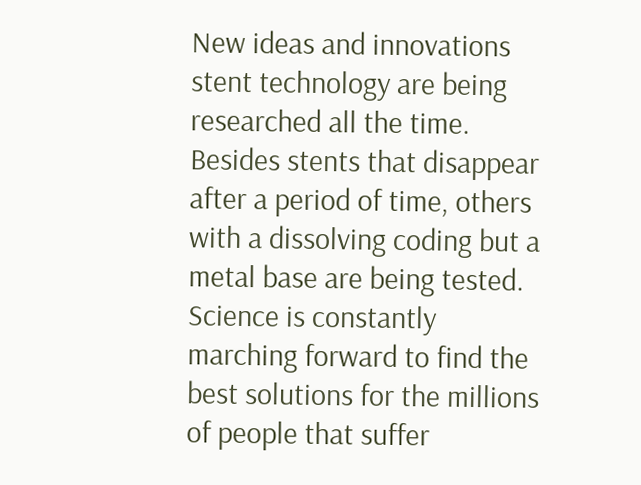New ideas and innovations stent technology are being researched all the time. Besides stents that disappear after a period of time, others with a dissolving coding but a metal base are being tested. Science is constantly marching forward to find the best solutions for the millions of people that suffer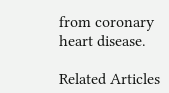from coronary heart disease.

Related Articles